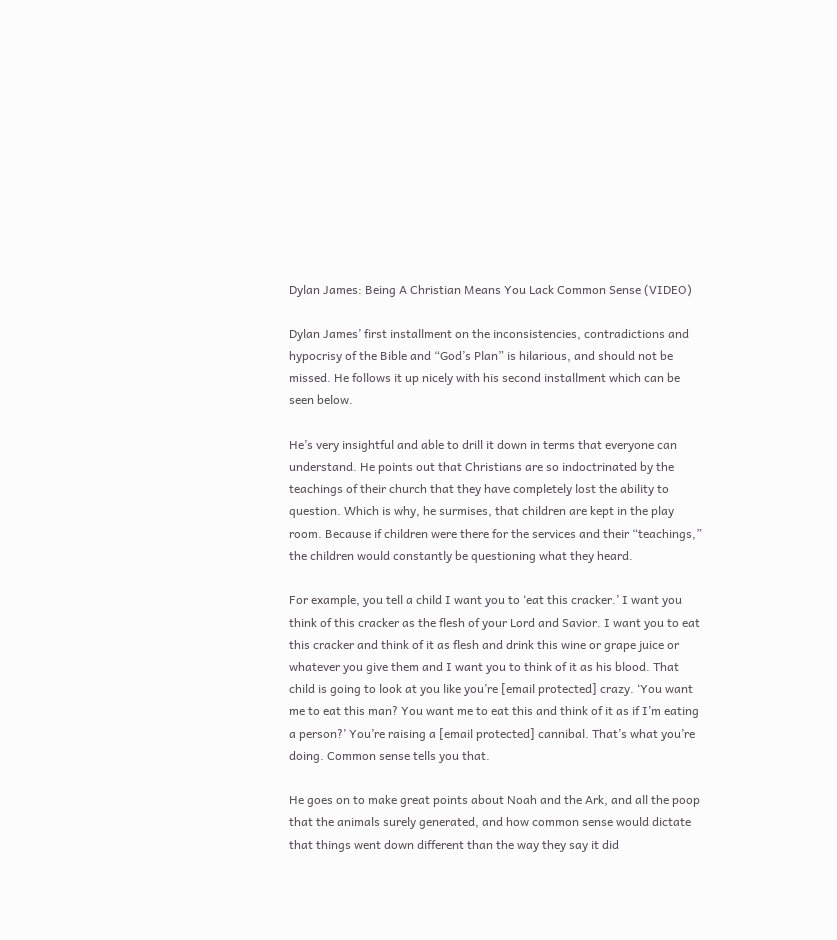Dylan James: Being A Christian Means You Lack Common Sense (VIDEO)

Dylan James’ first installment on the inconsistencies, contradictions and hypocrisy of the Bible and “God’s Plan” is hilarious, and should not be missed. He follows it up nicely with his second installment which can be seen below.

He’s very insightful and able to drill it down in terms that everyone can understand. He points out that Christians are so indoctrinated by the teachings of their church that they have completely lost the ability to question. Which is why, he surmises, that children are kept in the play room. Because if children were there for the services and their “teachings,” the children would constantly be questioning what they heard.

For example, you tell a child I want you to ‘eat this cracker.’ I want you think of this cracker as the flesh of your Lord and Savior. I want you to eat this cracker and think of it as flesh and drink this wine or grape juice or whatever you give them and I want you to think of it as his blood. That child is going to look at you like you’re [email protected] crazy. ‘You want me to eat this man? You want me to eat this and think of it as if I’m eating a person?’ You’re raising a [email protected] cannibal. That’s what you’re doing. Common sense tells you that.

He goes on to make great points about Noah and the Ark, and all the poop that the animals surely generated, and how common sense would dictate that things went down different than the way they say it did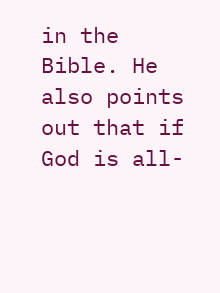in the Bible. He also points out that if God is all-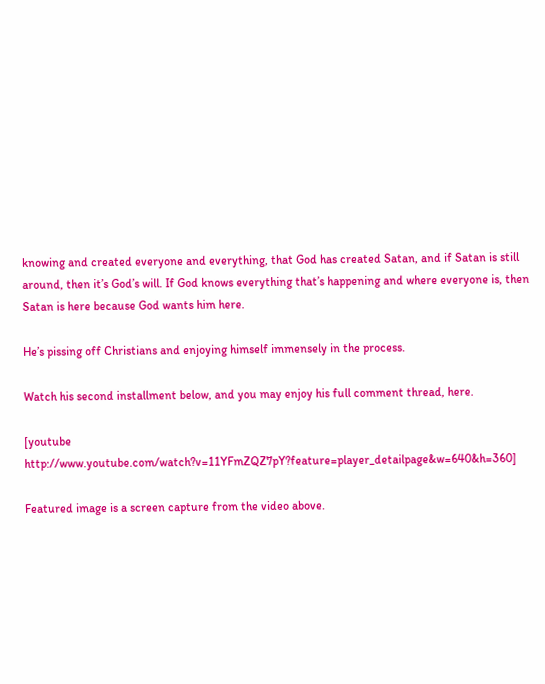knowing and created everyone and everything, that God has created Satan, and if Satan is still around, then it’s God’s will. If God knows everything that’s happening and where everyone is, then Satan is here because God wants him here.

He’s pissing off Christians and enjoying himself immensely in the process.

Watch his second installment below, and you may enjoy his full comment thread, here.

[youtube http://www.youtube.com/watch?v=11YFmZQZ7pY?feature=player_detailpage&w=640&h=360]

Featured image is a screen capture from the video above.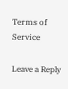Terms of Service

Leave a Reply